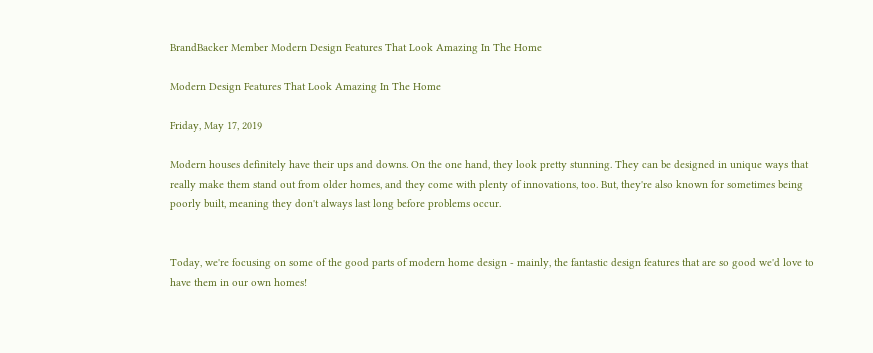BrandBacker Member Modern Design Features That Look Amazing In The Home

Modern Design Features That Look Amazing In The Home

Friday, May 17, 2019

Modern houses definitely have their ups and downs. On the one hand, they look pretty stunning. They can be designed in unique ways that really make them stand out from older homes, and they come with plenty of innovations, too. But, they're also known for sometimes being poorly built, meaning they don't always last long before problems occur.


Today, we're focusing on some of the good parts of modern home design - mainly, the fantastic design features that are so good we'd love to have them in our own homes!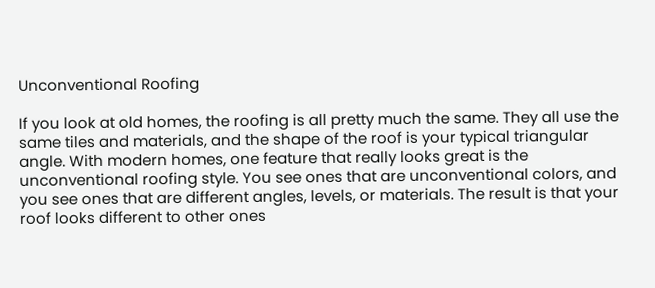Unconventional Roofing

If you look at old homes, the roofing is all pretty much the same. They all use the same tiles and materials, and the shape of the roof is your typical triangular angle. With modern homes, one feature that really looks great is the unconventional roofing style. You see ones that are unconventional colors, and you see ones that are different angles, levels, or materials. The result is that your roof looks different to other ones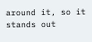around it, so it stands out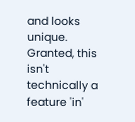and looks unique. Granted, this isn't technically a feature 'in'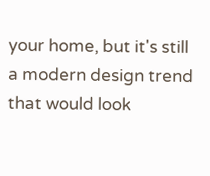your home, but it's still a modern design trend that would look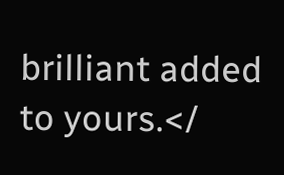brilliant added to yours.</